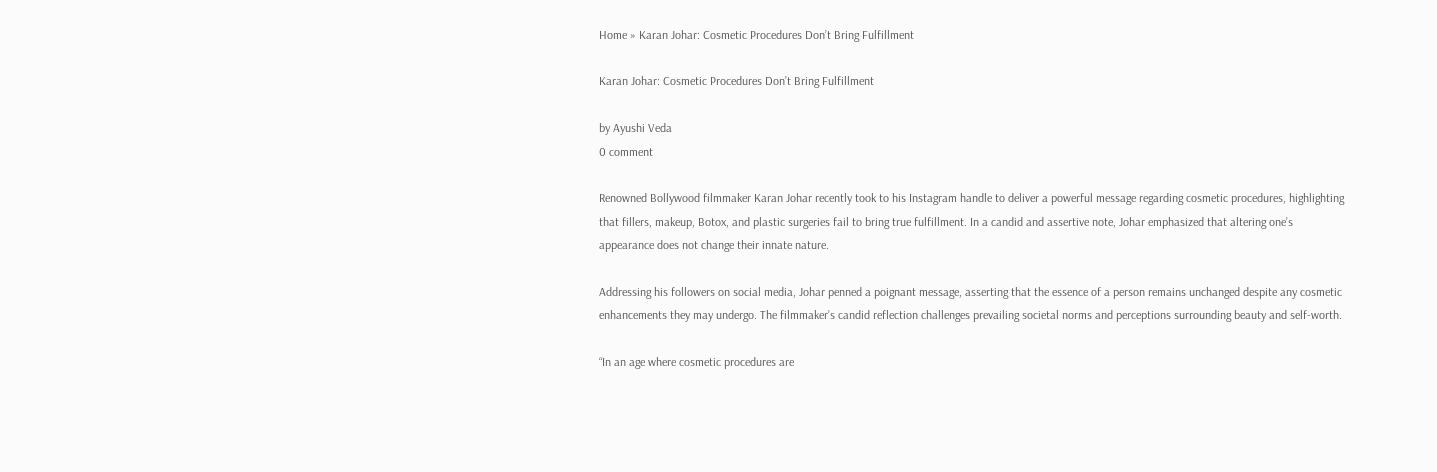Home » Karan Johar: Cosmetic Procedures Don’t Bring Fulfillment

Karan Johar: Cosmetic Procedures Don’t Bring Fulfillment

by Ayushi Veda
0 comment

Renowned Bollywood filmmaker Karan Johar recently took to his Instagram handle to deliver a powerful message regarding cosmetic procedures, highlighting that fillers, makeup, Botox, and plastic surgeries fail to bring true fulfillment. In a candid and assertive note, Johar emphasized that altering one’s appearance does not change their innate nature.

Addressing his followers on social media, Johar penned a poignant message, asserting that the essence of a person remains unchanged despite any cosmetic enhancements they may undergo. The filmmaker’s candid reflection challenges prevailing societal norms and perceptions surrounding beauty and self-worth.

“In an age where cosmetic procedures are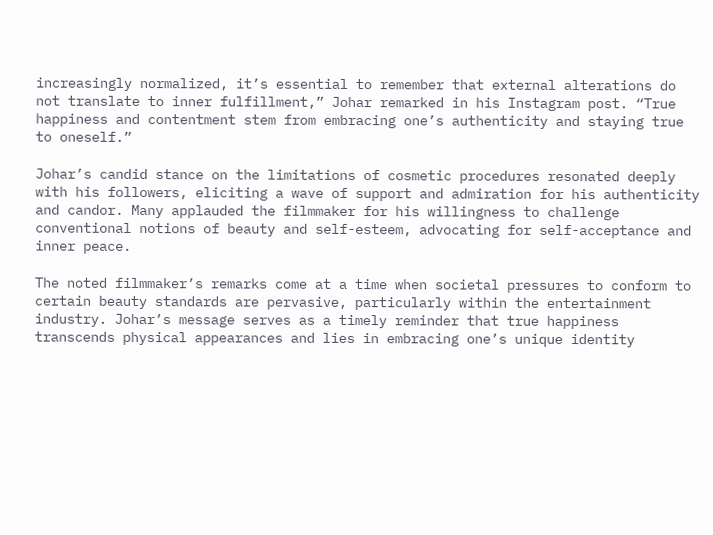increasingly normalized, it’s essential to remember that external alterations do not translate to inner fulfillment,” Johar remarked in his Instagram post. “True happiness and contentment stem from embracing one’s authenticity and staying true to oneself.”

Johar’s candid stance on the limitations of cosmetic procedures resonated deeply with his followers, eliciting a wave of support and admiration for his authenticity and candor. Many applauded the filmmaker for his willingness to challenge conventional notions of beauty and self-esteem, advocating for self-acceptance and inner peace.

The noted filmmaker’s remarks come at a time when societal pressures to conform to certain beauty standards are pervasive, particularly within the entertainment industry. Johar’s message serves as a timely reminder that true happiness transcends physical appearances and lies in embracing one’s unique identity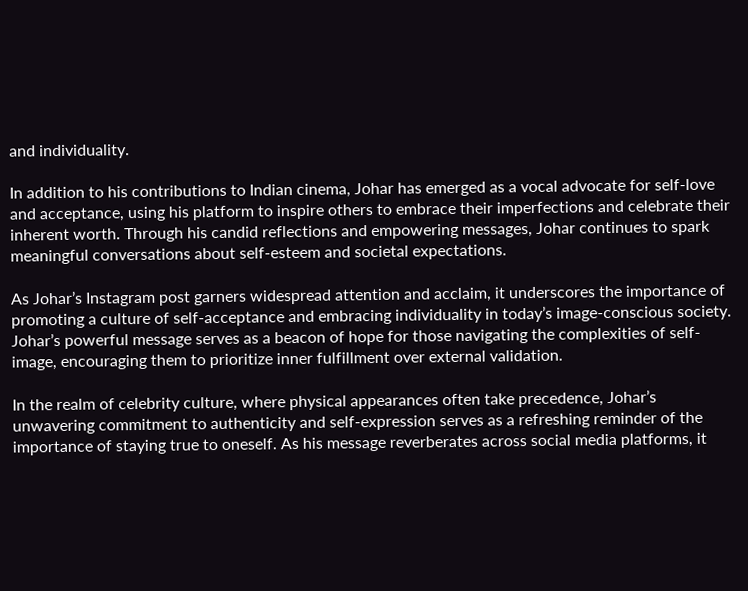and individuality.

In addition to his contributions to Indian cinema, Johar has emerged as a vocal advocate for self-love and acceptance, using his platform to inspire others to embrace their imperfections and celebrate their inherent worth. Through his candid reflections and empowering messages, Johar continues to spark meaningful conversations about self-esteem and societal expectations.

As Johar’s Instagram post garners widespread attention and acclaim, it underscores the importance of promoting a culture of self-acceptance and embracing individuality in today’s image-conscious society. Johar’s powerful message serves as a beacon of hope for those navigating the complexities of self-image, encouraging them to prioritize inner fulfillment over external validation.

In the realm of celebrity culture, where physical appearances often take precedence, Johar’s unwavering commitment to authenticity and self-expression serves as a refreshing reminder of the importance of staying true to oneself. As his message reverberates across social media platforms, it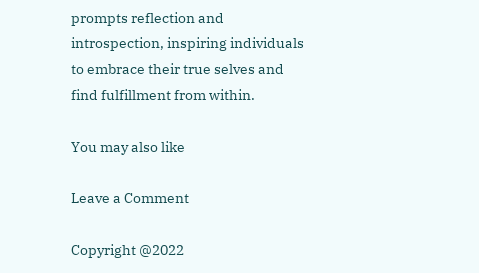prompts reflection and introspection, inspiring individuals to embrace their true selves and find fulfillment from within.

You may also like

Leave a Comment

Copyright @2022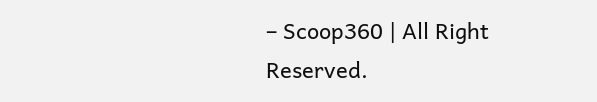– Scoop360 | All Right Reserved.